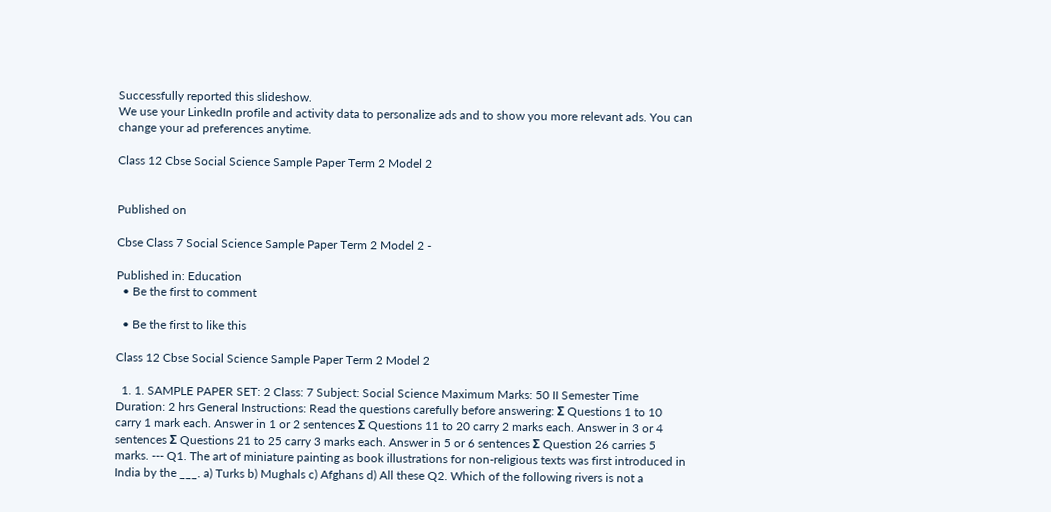Successfully reported this slideshow.
We use your LinkedIn profile and activity data to personalize ads and to show you more relevant ads. You can change your ad preferences anytime.

Class 12 Cbse Social Science Sample Paper Term 2 Model 2


Published on

Cbse Class 7 Social Science Sample Paper Term 2 Model 2 -

Published in: Education
  • Be the first to comment

  • Be the first to like this

Class 12 Cbse Social Science Sample Paper Term 2 Model 2

  1. 1. SAMPLE PAPER SET: 2 Class: 7 Subject: Social Science Maximum Marks: 50 II Semester Time Duration: 2 hrs General Instructions: Read the questions carefully before answering: Σ Questions 1 to 10 carry 1 mark each. Answer in 1 or 2 sentences Σ Questions 11 to 20 carry 2 marks each. Answer in 3 or 4 sentences Σ Questions 21 to 25 carry 3 marks each. Answer in 5 or 6 sentences Σ Question 26 carries 5 marks. --- Q1. The art of miniature painting as book illustrations for non-religious texts was first introduced in India by the ___. a) Turks b) Mughals c) Afghans d) All these Q2. Which of the following rivers is not a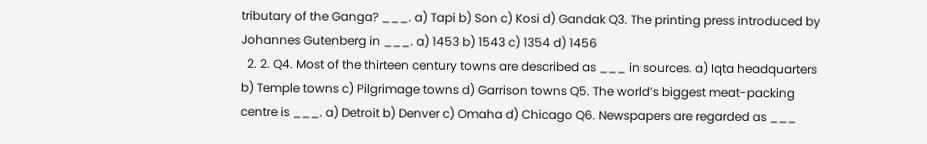tributary of the Ganga? ___. a) Tapi b) Son c) Kosi d) Gandak Q3. The printing press introduced by Johannes Gutenberg in ___. a) 1453 b) 1543 c) 1354 d) 1456
  2. 2. Q4. Most of the thirteen century towns are described as ___ in sources. a) Iqta headquarters b) Temple towns c) Pilgrimage towns d) Garrison towns Q5. The world’s biggest meat-packing centre is ___. a) Detroit b) Denver c) Omaha d) Chicago Q6. Newspapers are regarded as ___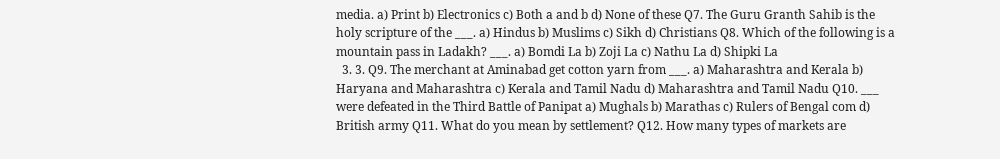media. a) Print b) Electronics c) Both a and b d) None of these Q7. The Guru Granth Sahib is the holy scripture of the ___. a) Hindus b) Muslims c) Sikh d) Christians Q8. Which of the following is a mountain pass in Ladakh? ___. a) Bomdi La b) Zoji La c) Nathu La d) Shipki La
  3. 3. Q9. The merchant at Aminabad get cotton yarn from ___. a) Maharashtra and Kerala b) Haryana and Maharashtra c) Kerala and Tamil Nadu d) Maharashtra and Tamil Nadu Q10. ___ were defeated in the Third Battle of Panipat a) Mughals b) Marathas c) Rulers of Bengal com d) British army Q11. What do you mean by settlement? Q12. How many types of markets are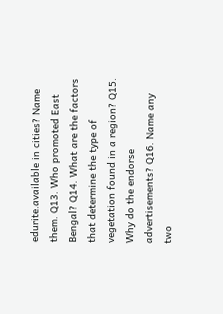edurite.available in cities? Name them. Q13. Who promoted East Bengal? Q14. What are the factors that determine the type of vegetation found in a region? Q15. Why do the endorse advertisements? Q16. Name any two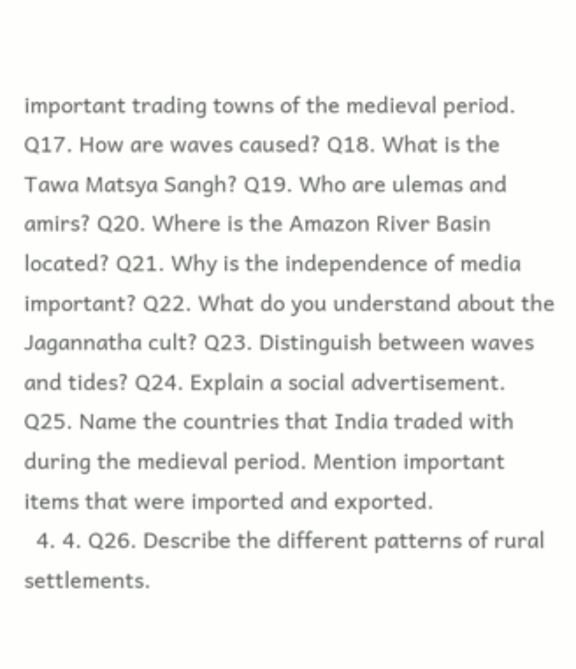important trading towns of the medieval period. Q17. How are waves caused? Q18. What is the Tawa Matsya Sangh? Q19. Who are ulemas and amirs? Q20. Where is the Amazon River Basin located? Q21. Why is the independence of media important? Q22. What do you understand about the Jagannatha cult? Q23. Distinguish between waves and tides? Q24. Explain a social advertisement. Q25. Name the countries that India traded with during the medieval period. Mention important items that were imported and exported.
  4. 4. Q26. Describe the different patterns of rural settlements.